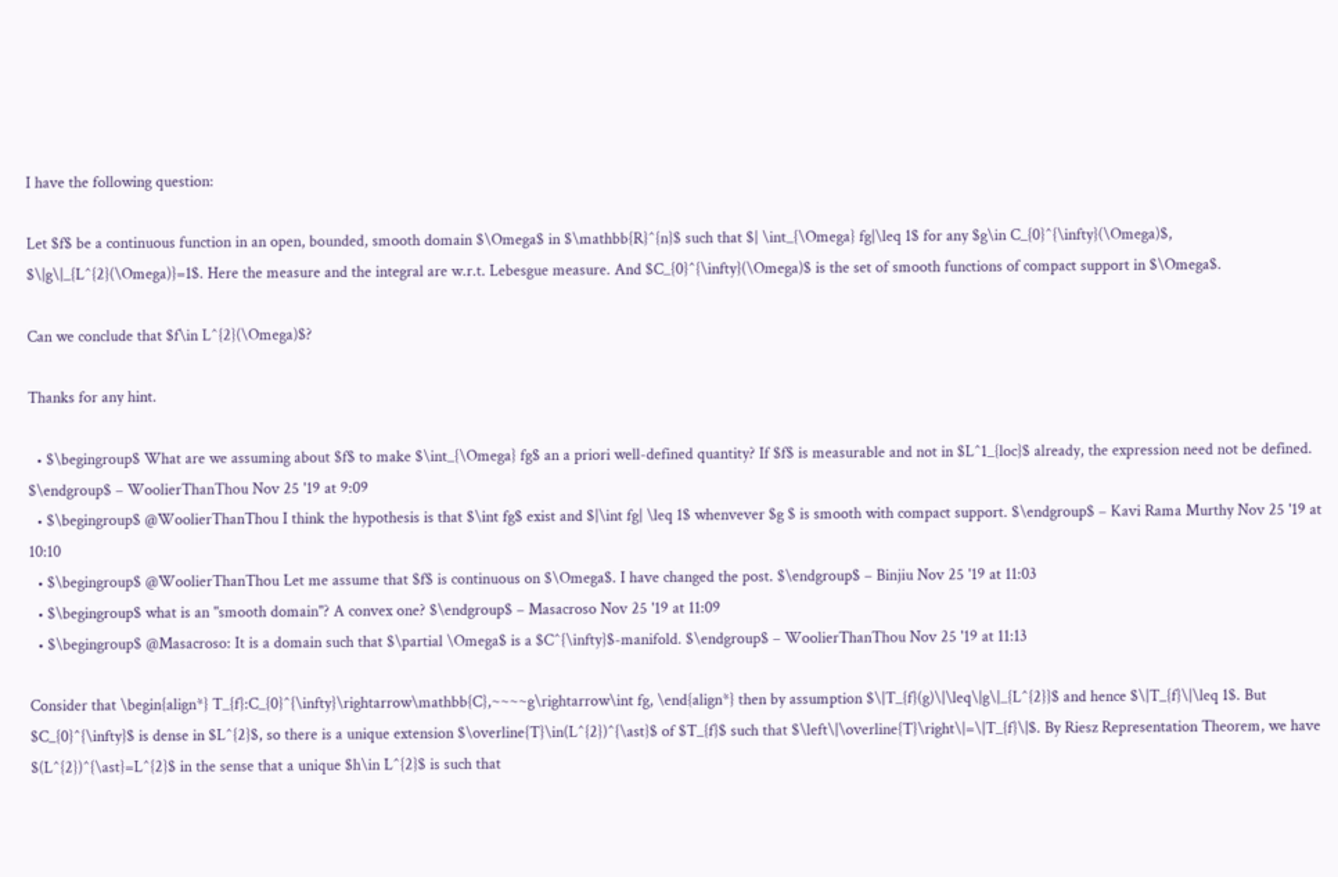I have the following question:

Let $f$ be a continuous function in an open, bounded, smooth domain $\Omega$ in $\mathbb{R}^{n}$ such that $| \int_{\Omega} fg|\leq 1$ for any $g\in C_{0}^{\infty}(\Omega)$, $\|g\|_{L^{2}(\Omega)}=1$. Here the measure and the integral are w.r.t. Lebesgue measure. And $C_{0}^{\infty}(\Omega)$ is the set of smooth functions of compact support in $\Omega$.

Can we conclude that $f\in L^{2}(\Omega)$?

Thanks for any hint.

  • $\begingroup$ What are we assuming about $f$ to make $\int_{\Omega} fg$ an a priori well-defined quantity? If $f$ is measurable and not in $L^1_{loc}$ already, the expression need not be defined. $\endgroup$ – WoolierThanThou Nov 25 '19 at 9:09
  • $\begingroup$ @WoolierThanThou I think the hypothesis is that $\int fg$ exist and $|\int fg| \leq 1$ whenvever $g $ is smooth with compact support. $\endgroup$ – Kavi Rama Murthy Nov 25 '19 at 10:10
  • $\begingroup$ @WoolierThanThou Let me assume that $f$ is continuous on $\Omega$. I have changed the post. $\endgroup$ – Binjiu Nov 25 '19 at 11:03
  • $\begingroup$ what is an "smooth domain"? A convex one? $\endgroup$ – Masacroso Nov 25 '19 at 11:09
  • $\begingroup$ @Masacroso: It is a domain such that $\partial \Omega$ is a $C^{\infty}$-manifold. $\endgroup$ – WoolierThanThou Nov 25 '19 at 11:13

Consider that \begin{align*} T_{f}:C_{0}^{\infty}\rightarrow\mathbb{C},~~~~g\rightarrow\int fg, \end{align*} then by assumption $\|T_{f}(g)\|\leq\|g\|_{L^{2}}$ and hence $\|T_{f}\|\leq 1$. But $C_{0}^{\infty}$ is dense in $L^{2}$, so there is a unique extension $\overline{T}\in(L^{2})^{\ast}$ of $T_{f}$ such that $\left\|\overline{T}\right\|=\|T_{f}\|$. By Riesz Representation Theorem, we have $(L^{2})^{\ast}=L^{2}$ in the sense that a unique $h\in L^{2}$ is such that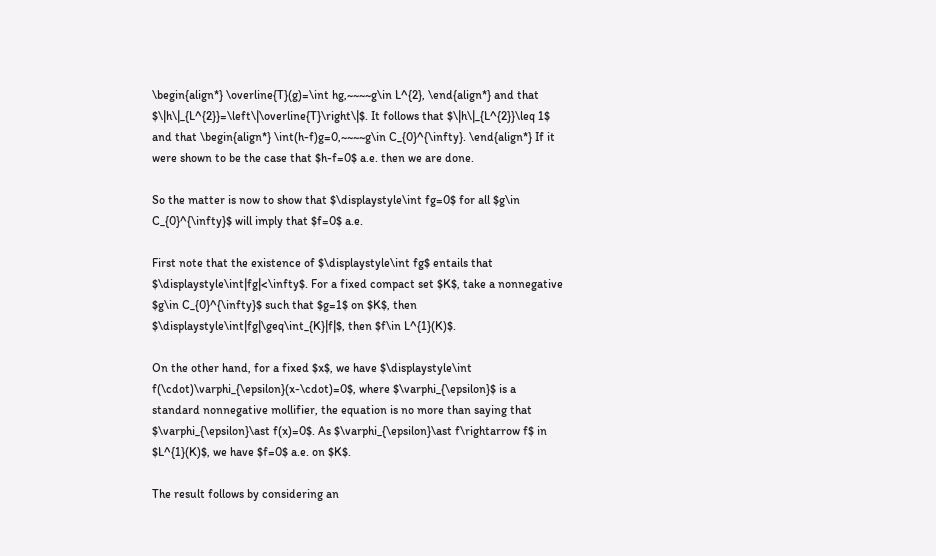\begin{align*} \overline{T}(g)=\int hg,~~~~g\in L^{2}, \end{align*} and that $\|h\|_{L^{2}}=\left\|\overline{T}\right\|$. It follows that $\|h\|_{L^{2}}\leq 1$ and that \begin{align*} \int(h-f)g=0,~~~~g\in C_{0}^{\infty}. \end{align*} If it were shown to be the case that $h-f=0$ a.e. then we are done.

So the matter is now to show that $\displaystyle\int fg=0$ for all $g\in C_{0}^{\infty}$ will imply that $f=0$ a.e.

First note that the existence of $\displaystyle\int fg$ entails that $\displaystyle\int|fg|<\infty$. For a fixed compact set $K$, take a nonnegative $g\in C_{0}^{\infty}$ such that $g=1$ on $K$, then $\displaystyle\int|fg|\geq\int_{K}|f|$, then $f\in L^{1}(K)$.

On the other hand, for a fixed $x$, we have $\displaystyle\int f(\cdot)\varphi_{\epsilon}(x-\cdot)=0$, where $\varphi_{\epsilon}$ is a standard nonnegative mollifier, the equation is no more than saying that $\varphi_{\epsilon}\ast f(x)=0$. As $\varphi_{\epsilon}\ast f\rightarrow f$ in $L^{1}(K)$, we have $f=0$ a.e. on $K$.

The result follows by considering an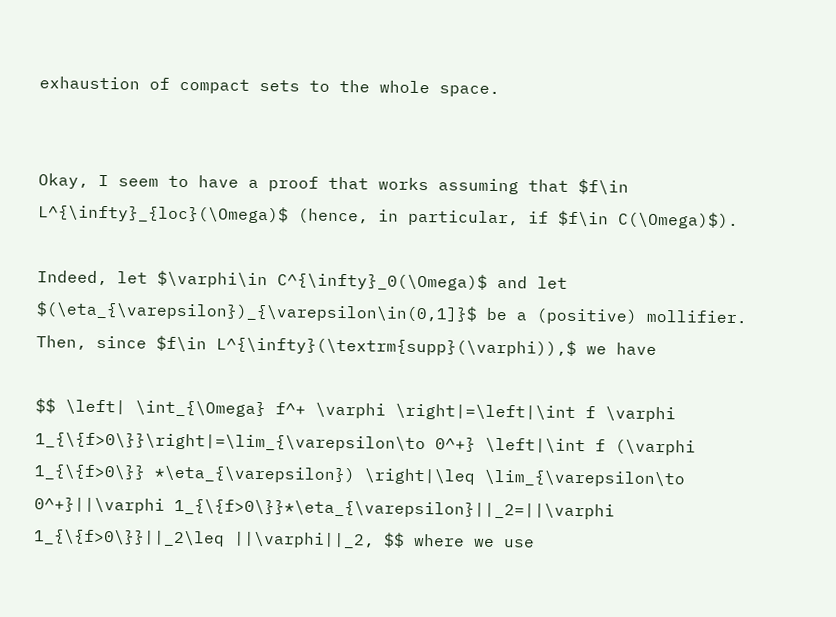exhaustion of compact sets to the whole space.


Okay, I seem to have a proof that works assuming that $f\in L^{\infty}_{loc}(\Omega)$ (hence, in particular, if $f\in C(\Omega)$).

Indeed, let $\varphi\in C^{\infty}_0(\Omega)$ and let $(\eta_{\varepsilon})_{\varepsilon\in(0,1]}$ be a (positive) mollifier. Then, since $f\in L^{\infty}(\textrm{supp}(\varphi)),$ we have

$$ \left| \int_{\Omega} f^+ \varphi \right|=\left|\int f \varphi 1_{\{f>0\}}\right|=\lim_{\varepsilon\to 0^+} \left|\int f (\varphi 1_{\{f>0\}} *\eta_{\varepsilon}) \right|\leq \lim_{\varepsilon\to 0^+}||\varphi 1_{\{f>0\}}*\eta_{\varepsilon}||_2=||\varphi 1_{\{f>0\}}||_2\leq ||\varphi||_2, $$ where we use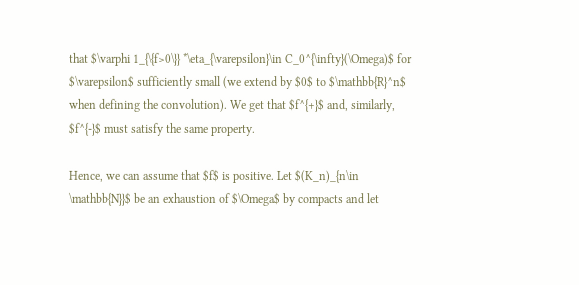that $\varphi 1_{\{f>0\}} *\eta_{\varepsilon}\in C_0^{\infty}(\Omega)$ for $\varepsilon$ sufficiently small (we extend by $0$ to $\mathbb{R}^n$ when defining the convolution). We get that $f^{+}$ and, similarly, $f^{-}$ must satisfy the same property.

Hence, we can assume that $f$ is positive. Let $(K_n)_{n\in \mathbb{N}}$ be an exhaustion of $\Omega$ by compacts and let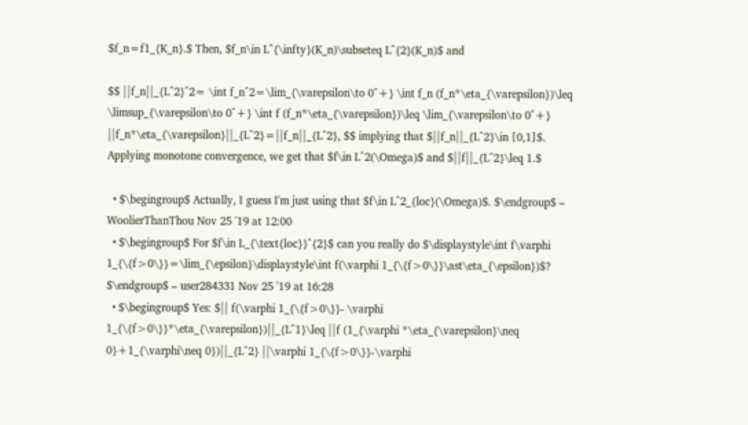$f_n=f1_{K_n}.$ Then, $f_n\in L^{\infty}(K_n)\subseteq L^{2}(K_n)$ and

$$ ||f_n||_{L^2}^2= \int f_n^2=\lim_{\varepsilon\to 0^+} \int f_n (f_n*\eta_{\varepsilon})\leq \limsup_{\varepsilon\to 0^+} \int f (f_n*\eta_{\varepsilon})\leq \lim_{\varepsilon\to 0^+} ||f_n*\eta_{\varepsilon}||_{L^2}=||f_n||_{L^2}, $$ implying that $||f_n||_{L^2}\in [0,1]$. Applying monotone convergence, we get that $f\in L^2(\Omega)$ and $||f||_{L^2}\leq 1.$

  • $\begingroup$ Actually, I guess I'm just using that $f\in L^2_{loc}(\Omega)$. $\endgroup$ – WoolierThanThou Nov 25 '19 at 12:00
  • $\begingroup$ For $f\in L_{\text{loc}}^{2}$ can you really do $\displaystyle\int f\varphi 1_{\{f>0\}}=\lim_{\epsilon}\displaystyle\int f(\varphi 1_{\{f>0\}}\ast\eta_{\epsilon})$? $\endgroup$ – user284331 Nov 25 '19 at 16:28
  • $\begingroup$ Yes: $|| f(\varphi 1_{\{f>0\}}- \varphi 1_{\{f>0\}}*\eta_{\varepsilon})||_{L^1}\leq ||f (1_{\varphi *\eta_{\varepsilon}\neq 0}+1_{\varphi\neq 0})||_{L^2} ||\varphi 1_{\{f>0\}}-\varphi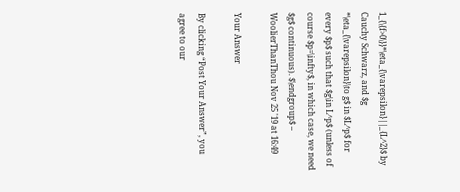1_{\{f>0\}}*\eta_{\varepsilon}||_{L^2}$ by Cauchy Schwarz, and $g *\eta_{\varepsilon}\to g$ in $L^p$ for every $p$ such that $g\in L^p$ (unless of course $p=\infty$, in which case, we need $g$ continuous). $\endgroup$ – WoolierThanThou Nov 25 '19 at 16:49

Your Answer

By clicking “Post Your Answer”, you agree to our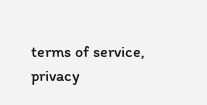terms of service, privacy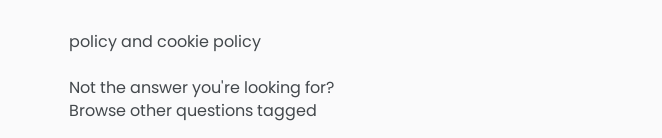policy and cookie policy

Not the answer you're looking for? Browse other questions tagged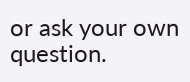or ask your own question.